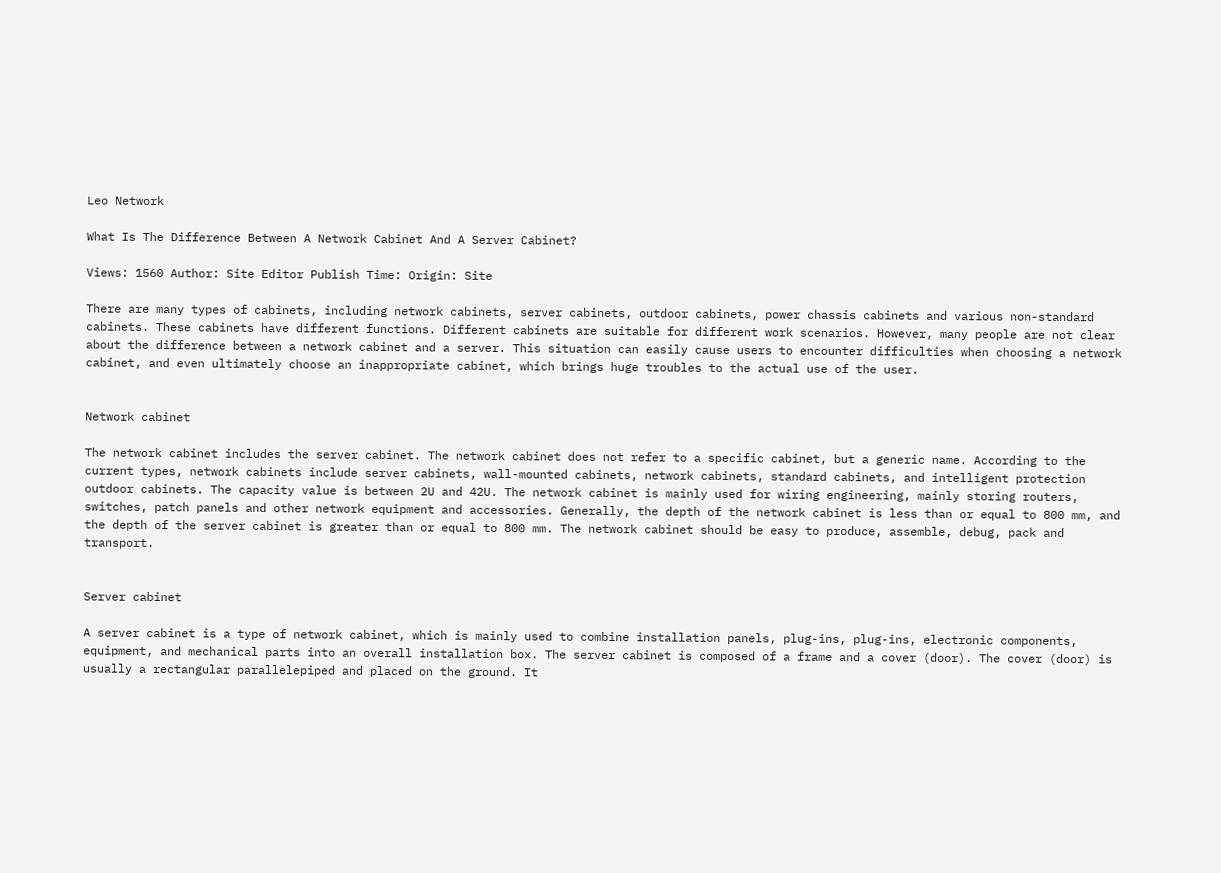Leo Network

What Is The Difference Between A Network Cabinet And A Server Cabinet?

Views: 1560 Author: Site Editor Publish Time: Origin: Site

There are many types of cabinets, including network cabinets, server cabinets, outdoor cabinets, power chassis cabinets and various non-standard cabinets. These cabinets have different functions. Different cabinets are suitable for different work scenarios. However, many people are not clear about the difference between a network cabinet and a server. This situation can easily cause users to encounter difficulties when choosing a network cabinet, and even ultimately choose an inappropriate cabinet, which brings huge troubles to the actual use of the user.


Network cabinet

The network cabinet includes the server cabinet. The network cabinet does not refer to a specific cabinet, but a generic name. According to the current types, network cabinets include server cabinets, wall-mounted cabinets, network cabinets, standard cabinets, and intelligent protection outdoor cabinets. The capacity value is between 2U and 42U. The network cabinet is mainly used for wiring engineering, mainly storing routers, switches, patch panels and other network equipment and accessories. Generally, the depth of the network cabinet is less than or equal to 800 mm, and the depth of the server cabinet is greater than or equal to 800 mm. The network cabinet should be easy to produce, assemble, debug, pack and transport.


Server cabinet

A server cabinet is a type of network cabinet, which is mainly used to combine installation panels, plug-ins, plug-ins, electronic components, equipment, and mechanical parts into an overall installation box. The server cabinet is composed of a frame and a cover (door). The cover (door) is usually a rectangular parallelepiped and placed on the ground. It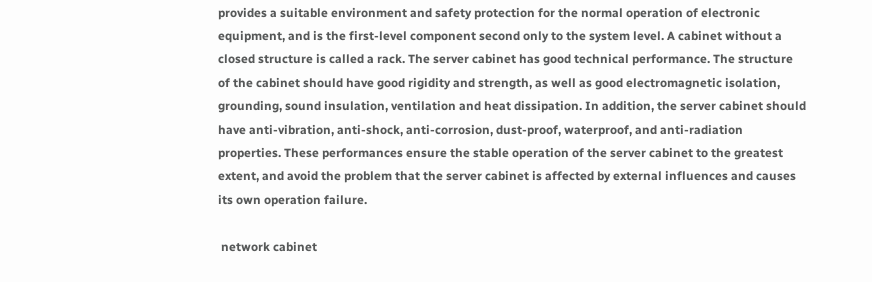provides a suitable environment and safety protection for the normal operation of electronic equipment, and is the first-level component second only to the system level. A cabinet without a closed structure is called a rack. The server cabinet has good technical performance. The structure of the cabinet should have good rigidity and strength, as well as good electromagnetic isolation, grounding, sound insulation, ventilation and heat dissipation. In addition, the server cabinet should have anti-vibration, anti-shock, anti-corrosion, dust-proof, waterproof, and anti-radiation properties. These performances ensure the stable operation of the server cabinet to the greatest extent, and avoid the problem that the server cabinet is affected by external influences and causes its own operation failure.

 network cabinet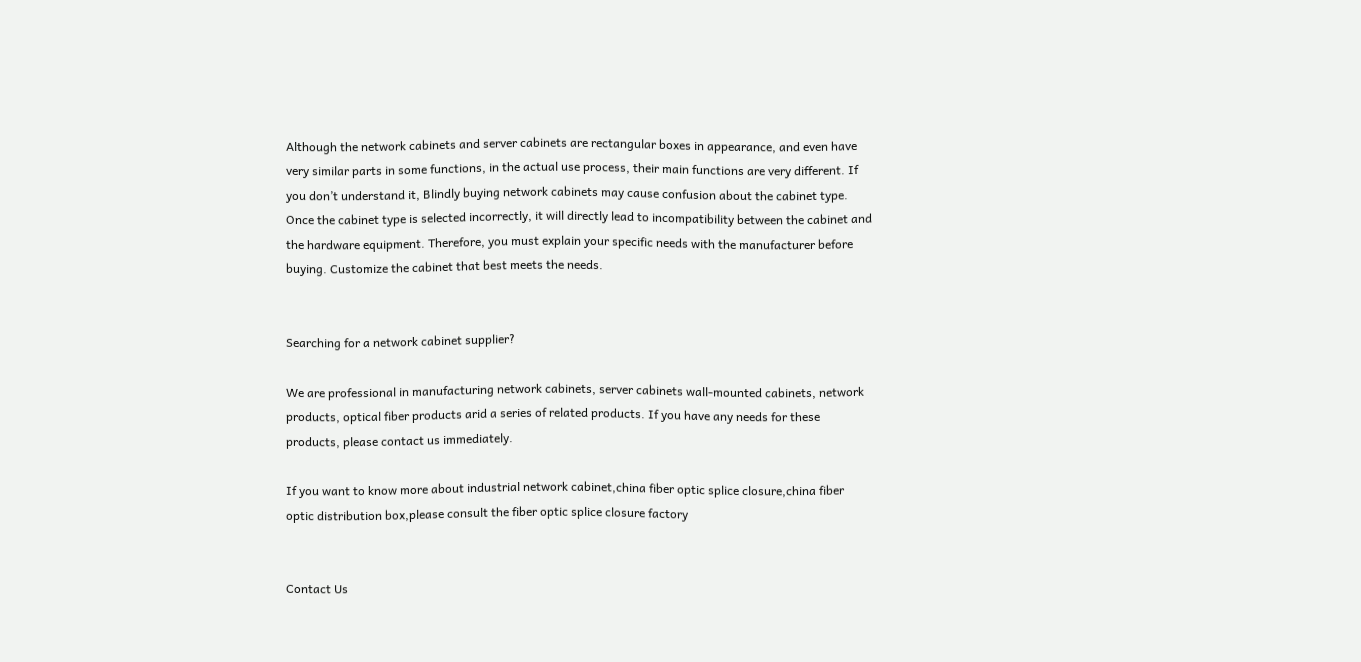Although the network cabinets and server cabinets are rectangular boxes in appearance, and even have very similar parts in some functions, in the actual use process, their main functions are very different. If you don’t understand it, Blindly buying network cabinets may cause confusion about the cabinet type. Once the cabinet type is selected incorrectly, it will directly lead to incompatibility between the cabinet and the hardware equipment. Therefore, you must explain your specific needs with the manufacturer before buying. Customize the cabinet that best meets the needs.


Searching for a network cabinet supplier?

We are professional in manufacturing network cabinets, server cabinets wall-mounted cabinets, network products, optical fiber products arid a series of related products. If you have any needs for these products, please contact us immediately.

If you want to know more about industrial network cabinet,china fiber optic splice closure,china fiber optic distribution box,please consult the fiber optic splice closure factory


Contact Us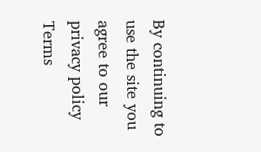By continuing to use the site you agree to our privacy policy Terms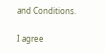and Conditions.

I agree